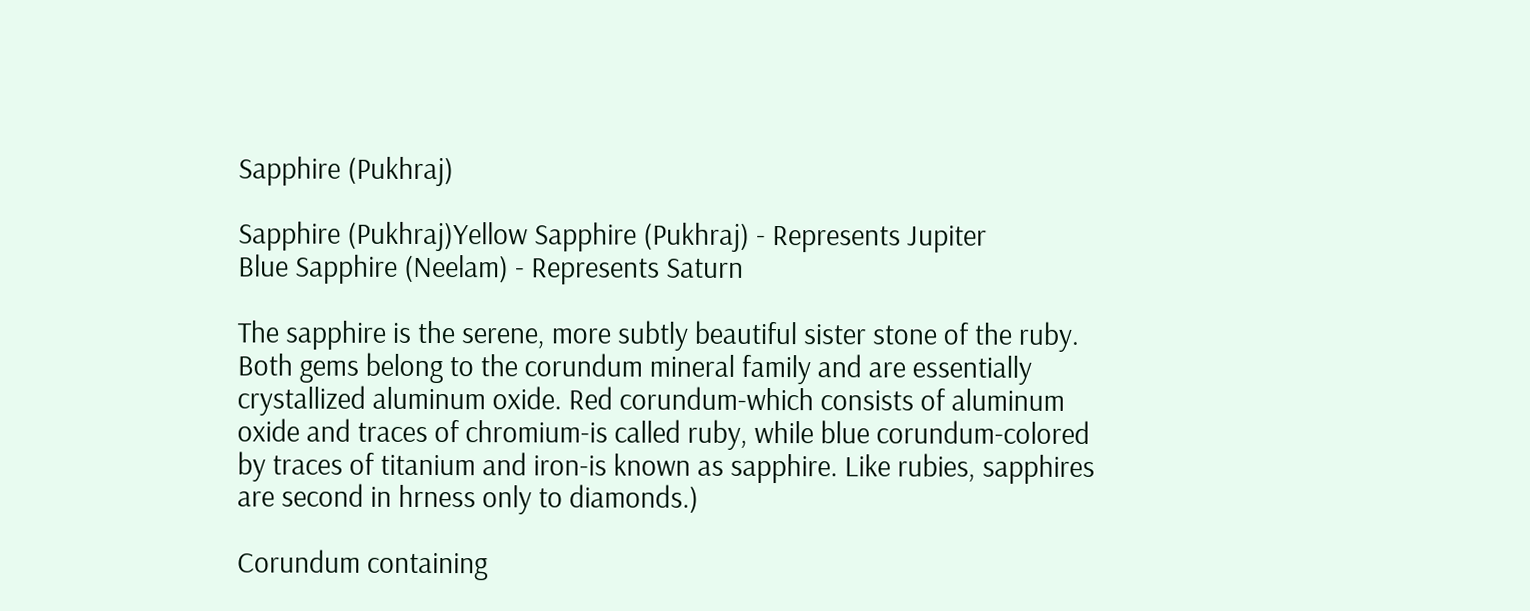Sapphire (Pukhraj)

Sapphire (Pukhraj)Yellow Sapphire (Pukhraj) - Represents Jupiter
Blue Sapphire (Neelam) - Represents Saturn

The sapphire is the serene, more subtly beautiful sister stone of the ruby. Both gems belong to the corundum mineral family and are essentially crystallized aluminum oxide. Red corundum-which consists of aluminum oxide and traces of chromium-is called ruby, while blue corundum-colored by traces of titanium and iron-is known as sapphire. Like rubies, sapphires are second in hrness only to diamonds.)

Corundum containing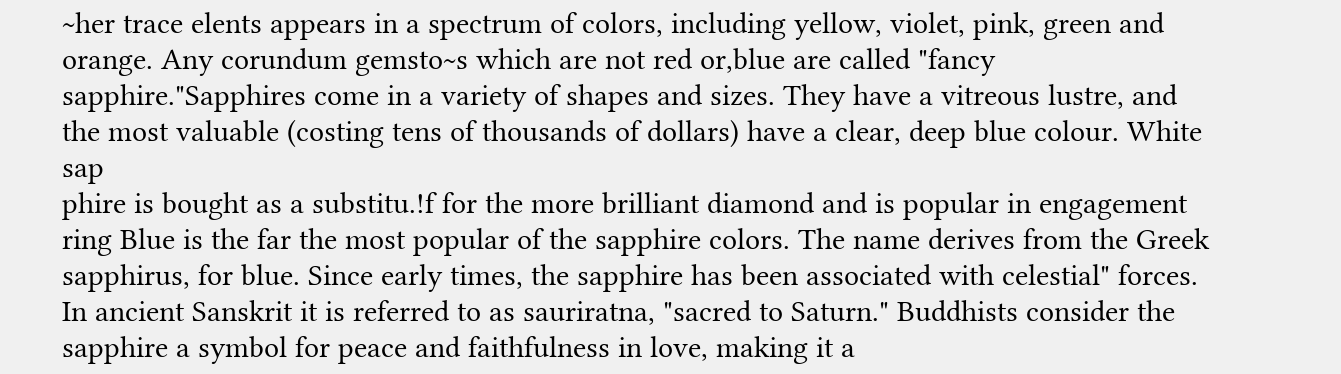~her trace elents appears in a spectrum of colors, including yellow, violet, pink, green and orange. Any corundum gemsto~s which are not red or,blue are called "fancy sapphire."Sapphires come in a variety of shapes and sizes. They have a vitreous lustre, and the most valuable (costing tens of thousands of dollars) have a clear, deep blue colour. White sap
phire is bought as a substitu.!f for the more brilliant diamond and is popular in engagement ring Blue is the far the most popular of the sapphire colors. The name derives from the Greek sapphirus, for blue. Since early times, the sapphire has been associated with celestial" forces. In ancient Sanskrit it is referred to as sauriratna, "sacred to Saturn." Buddhists consider the sapphire a symbol for peace and faithfulness in love, making it a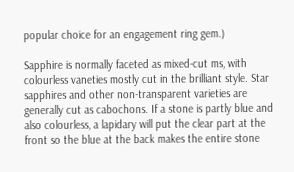popular choice for an engagement ring gem.)

Sapphire is normally faceted as mixed-cut ms, with colourless vaneties mostly cut in the brilliant style. Star sapphires and other non-transparent varieties are generally cut as cabochons. If a stone is partly blue and also colourless, a lapidary will put the clear part at the front so the blue at the back makes the entire stone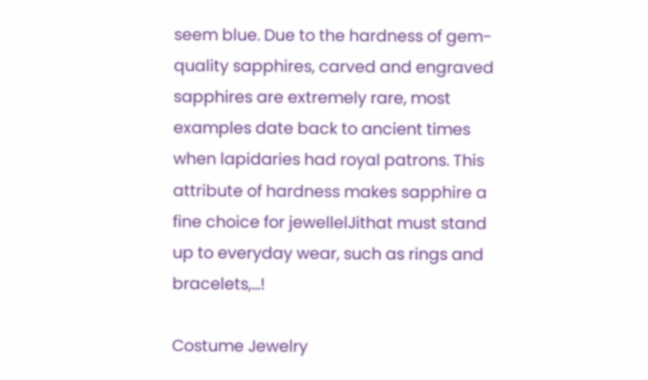seem blue. Due to the hardness of gem-quality sapphires, carved and engraved sapphires are extremely rare, most examples date back to ancient times when lapidaries had royal patrons. This attribute of hardness makes sapphire a fine choice for jewellelJithat must stand up to everyday wear, such as rings and bracelets,...!

Costume Jewelry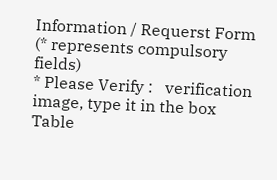Information / Requerst Form
(* represents compulsory fields)
* Please Verify :   verification image, type it in the box
Table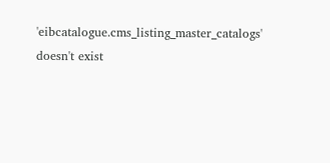'eibcatalogue.cms_listing_master_catalogs' doesn't exist